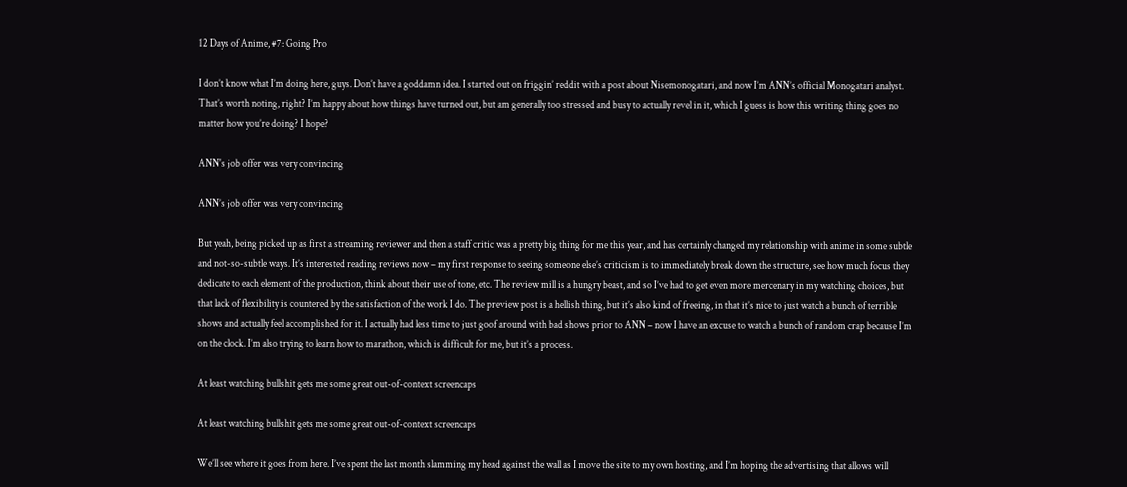12 Days of Anime, #7: Going Pro

I don’t know what I’m doing here, guys. Don’t have a goddamn idea. I started out on friggin’ reddit with a post about Nisemonogatari, and now I’m ANN’s official Monogatari analyst. That’s worth noting, right? I’m happy about how things have turned out, but am generally too stressed and busy to actually revel in it, which I guess is how this writing thing goes no matter how you’re doing? I hope?

ANN's job offer was very convincing

ANN’s job offer was very convincing

But yeah, being picked up as first a streaming reviewer and then a staff critic was a pretty big thing for me this year, and has certainly changed my relationship with anime in some subtle and not-so-subtle ways. It’s interested reading reviews now – my first response to seeing someone else’s criticism is to immediately break down the structure, see how much focus they dedicate to each element of the production, think about their use of tone, etc. The review mill is a hungry beast, and so I’ve had to get even more mercenary in my watching choices, but that lack of flexibility is countered by the satisfaction of the work I do. The preview post is a hellish thing, but it’s also kind of freeing, in that it’s nice to just watch a bunch of terrible shows and actually feel accomplished for it. I actually had less time to just goof around with bad shows prior to ANN – now I have an excuse to watch a bunch of random crap because I’m on the clock. I’m also trying to learn how to marathon, which is difficult for me, but it’s a process.

At least watching bullshit gets me some great out-of-context screencaps

At least watching bullshit gets me some great out-of-context screencaps

We’ll see where it goes from here. I’ve spent the last month slamming my head against the wall as I move the site to my own hosting, and I’m hoping the advertising that allows will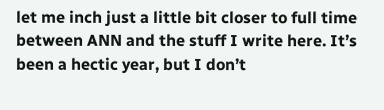let me inch just a little bit closer to full time between ANN and the stuff I write here. It’s been a hectic year, but I don’t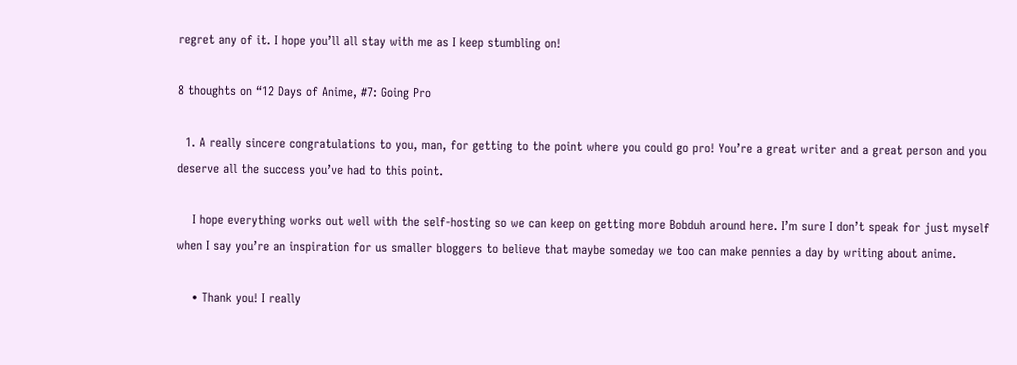regret any of it. I hope you’ll all stay with me as I keep stumbling on!

8 thoughts on “12 Days of Anime, #7: Going Pro

  1. A really sincere congratulations to you, man, for getting to the point where you could go pro! You’re a great writer and a great person and you deserve all the success you’ve had to this point.

    I hope everything works out well with the self-hosting so we can keep on getting more Bobduh around here. I’m sure I don’t speak for just myself when I say you’re an inspiration for us smaller bloggers to believe that maybe someday we too can make pennies a day by writing about anime.

    • Thank you! I really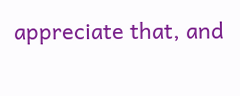appreciate that, and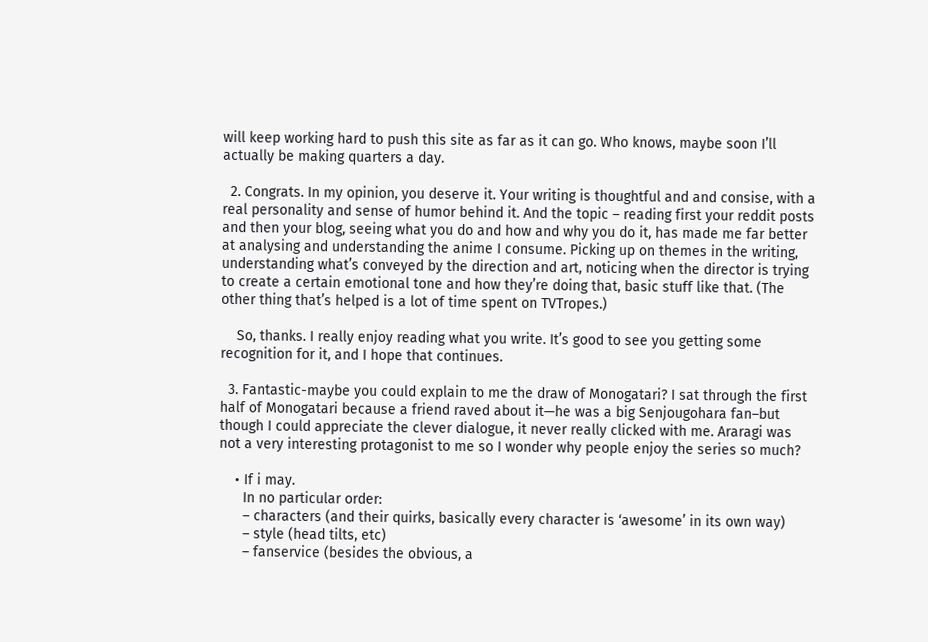will keep working hard to push this site as far as it can go. Who knows, maybe soon I’ll actually be making quarters a day.

  2. Congrats. In my opinion, you deserve it. Your writing is thoughtful and and consise, with a real personality and sense of humor behind it. And the topic – reading first your reddit posts and then your blog, seeing what you do and how and why you do it, has made me far better at analysing and understanding the anime I consume. Picking up on themes in the writing, understanding what’s conveyed by the direction and art, noticing when the director is trying to create a certain emotional tone and how they’re doing that, basic stuff like that. (The other thing that’s helped is a lot of time spent on TVTropes.)

    So, thanks. I really enjoy reading what you write. It’s good to see you getting some recognition for it, and I hope that continues.

  3. Fantastic-maybe you could explain to me the draw of Monogatari? I sat through the first half of Monogatari because a friend raved about it—he was a big Senjougohara fan–but though I could appreciate the clever dialogue, it never really clicked with me. Araragi was not a very interesting protagonist to me so I wonder why people enjoy the series so much?

    • If i may.
      In no particular order:
      – characters (and their quirks, basically every character is ‘awesome’ in its own way)
      – style (head tilts, etc)
      – fanservice (besides the obvious, a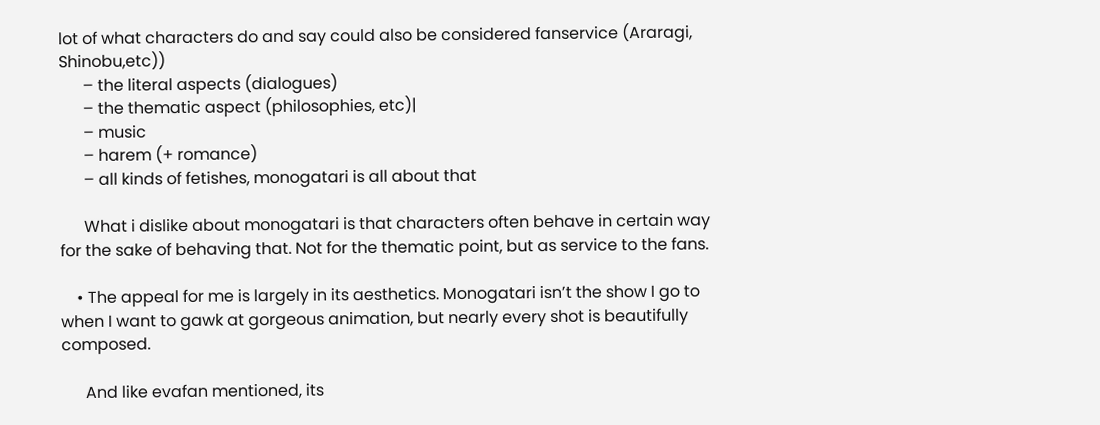lot of what characters do and say could also be considered fanservice (Araragi, Shinobu,etc))
      – the literal aspects (dialogues)
      – the thematic aspect (philosophies, etc)|
      – music
      – harem (+ romance)
      – all kinds of fetishes, monogatari is all about that

      What i dislike about monogatari is that characters often behave in certain way for the sake of behaving that. Not for the thematic point, but as service to the fans.

    • The appeal for me is largely in its aesthetics. Monogatari isn’t the show I go to when I want to gawk at gorgeous animation, but nearly every shot is beautifully composed.

      And like evafan mentioned, its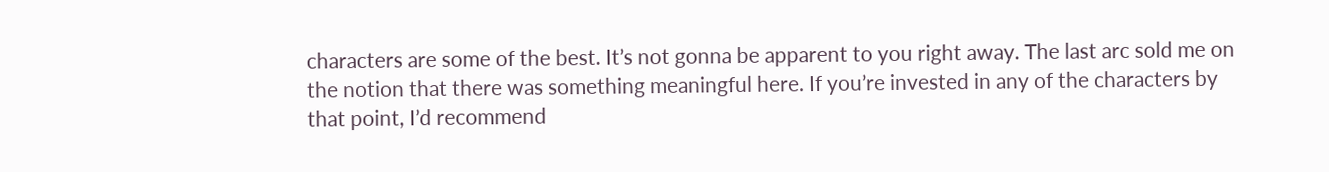characters are some of the best. It’s not gonna be apparent to you right away. The last arc sold me on the notion that there was something meaningful here. If you’re invested in any of the characters by that point, I’d recommend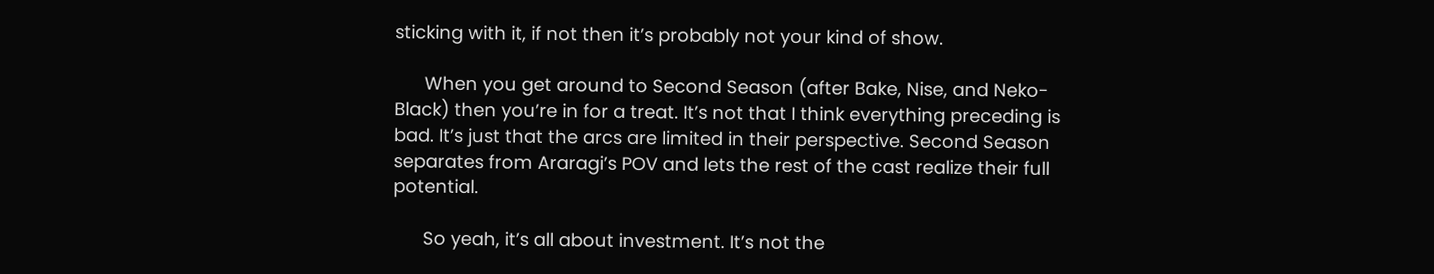sticking with it, if not then it’s probably not your kind of show.

      When you get around to Second Season (after Bake, Nise, and Neko-Black) then you’re in for a treat. It’s not that I think everything preceding is bad. It’s just that the arcs are limited in their perspective. Second Season separates from Araragi’s POV and lets the rest of the cast realize their full potential.

      So yeah, it’s all about investment. It’s not the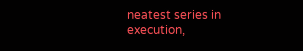neatest series in execution,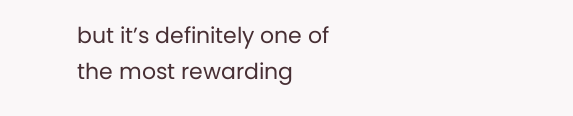but it’s definitely one of the most rewarding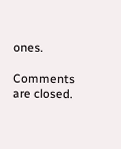ones.

Comments are closed.